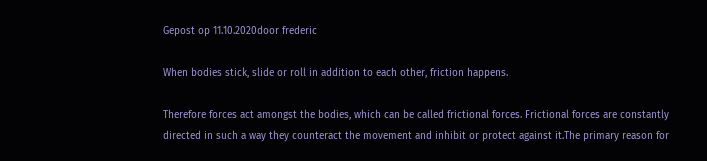Gepost op 11.10.2020door frederic

When bodies stick, slide or roll in addition to each other, friction happens.

Therefore forces act amongst the bodies, which can be called frictional forces. Frictional forces are constantly directed in such a way they counteract the movement and inhibit or protect against it.The primary reason for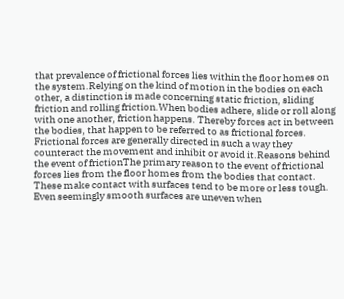that prevalence of frictional forces lies within the floor homes on the system.Relying on the kind of motion in the bodies on each other, a distinction is made concerning static friction, sliding friction and rolling friction.When bodies adhere, slide or roll along with one another, friction happens. Thereby forces act in between the bodies, that happen to be referred to as frictional forces. Frictional forces are generally directed in such a way they counteract the movement and inhibit or avoid it.Reasons behind the event of frictionThe primary reason to the event of frictional forces lies from the floor homes from the bodies that contact. These make contact with surfaces tend to be more or less tough. Even seemingly smooth surfaces are uneven when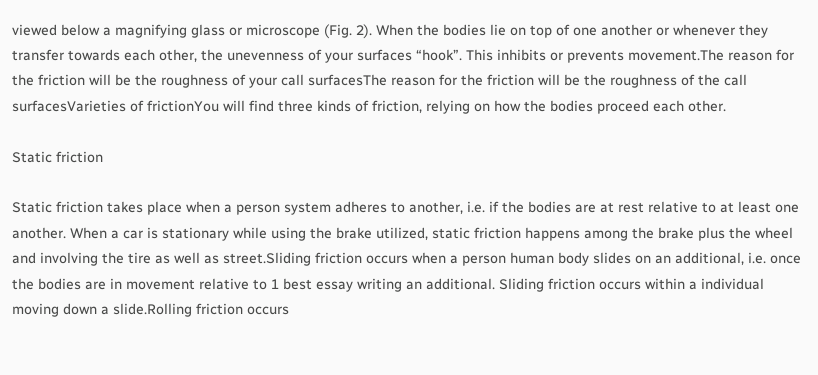viewed below a magnifying glass or microscope (Fig. 2). When the bodies lie on top of one another or whenever they transfer towards each other, the unevenness of your surfaces “hook”. This inhibits or prevents movement.The reason for the friction will be the roughness of your call surfacesThe reason for the friction will be the roughness of the call surfacesVarieties of frictionYou will find three kinds of friction, relying on how the bodies proceed each other.

Static friction

Static friction takes place when a person system adheres to another, i.e. if the bodies are at rest relative to at least one another. When a car is stationary while using the brake utilized, static friction happens among the brake plus the wheel and involving the tire as well as street.Sliding friction occurs when a person human body slides on an additional, i.e. once the bodies are in movement relative to 1 best essay writing an additional. Sliding friction occurs within a individual moving down a slide.Rolling friction occurs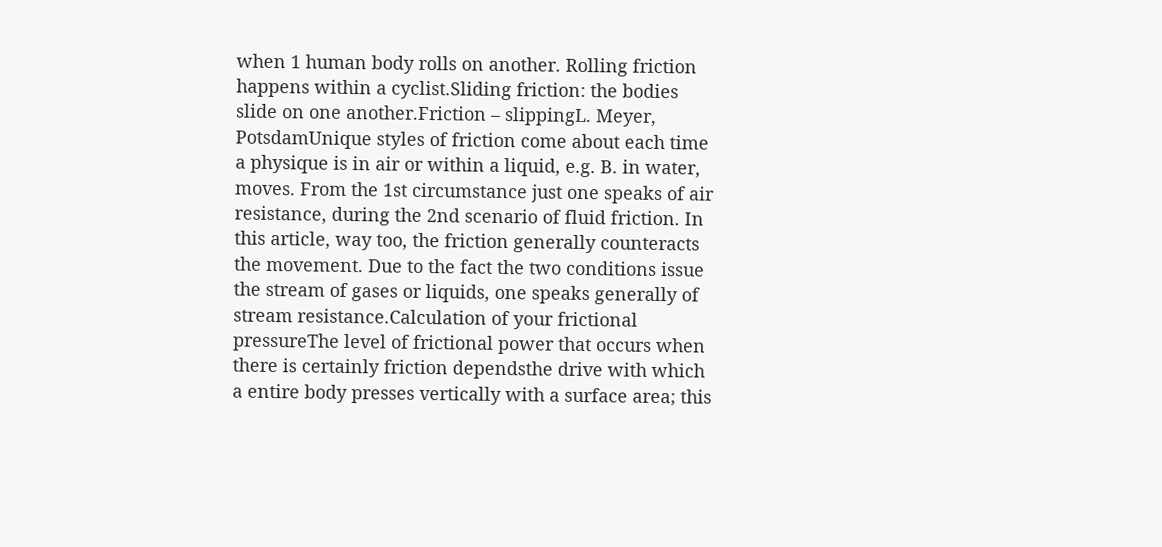when 1 human body rolls on another. Rolling friction happens within a cyclist.Sliding friction: the bodies slide on one another.Friction – slippingL. Meyer, PotsdamUnique styles of friction come about each time a physique is in air or within a liquid, e.g. B. in water, moves. From the 1st circumstance just one speaks of air resistance, during the 2nd scenario of fluid friction. In this article, way too, the friction generally counteracts the movement. Due to the fact the two conditions issue the stream of gases or liquids, one speaks generally of stream resistance.Calculation of your frictional pressureThe level of frictional power that occurs when there is certainly friction dependsthe drive with which a entire body presses vertically with a surface area; this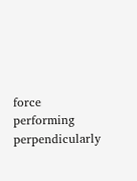force performing perpendicularly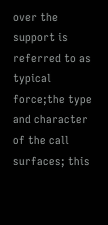over the support is referred to as typical force;the type and character of the call surfaces; this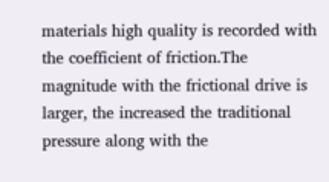materials high quality is recorded with the coefficient of friction.The magnitude with the frictional drive is larger, the increased the traditional pressure along with the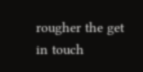rougher the get in touch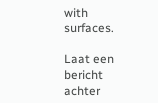with surfaces.

Laat een bericht achter